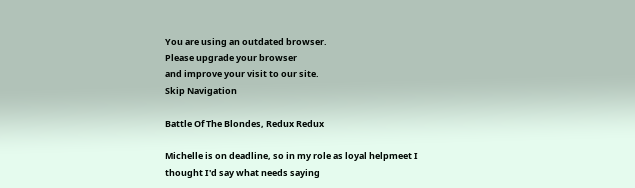You are using an outdated browser.
Please upgrade your browser
and improve your visit to our site.
Skip Navigation

Battle Of The Blondes, Redux Redux

Michelle is on deadline, so in my role as loyal helpmeet I thought I'd say what needs saying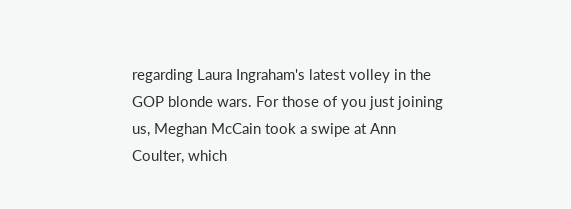regarding Laura Ingraham's latest volley in the GOP blonde wars. For those of you just joining us, Meghan McCain took a swipe at Ann Coulter, which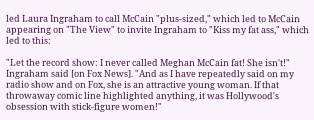led Laura Ingraham to call McCain "plus-sized," which led to McCain appearing on "The View" to invite Ingraham to "Kiss my fat ass," which led to this:

"Let the record show: I never called Meghan McCain fat! She isn't!" Ingraham said [on Fox News]. "And as I have repeatedly said on my radio show and on Fox, she is an attractive young woman. If that throwaway comic line highlighted anything, it was Hollywood's obsession with stick-figure women!"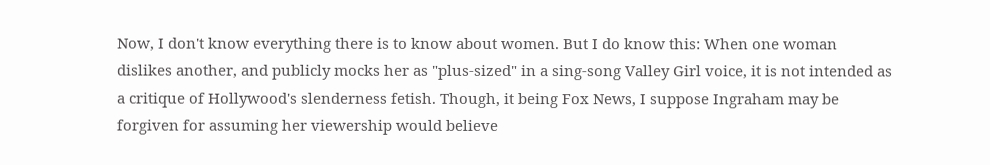Now, I don't know everything there is to know about women. But I do know this: When one woman dislikes another, and publicly mocks her as "plus-sized" in a sing-song Valley Girl voice, it is not intended as a critique of Hollywood's slenderness fetish. Though, it being Fox News, I suppose Ingraham may be forgiven for assuming her viewership would believe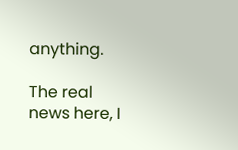anything.

The real news here, I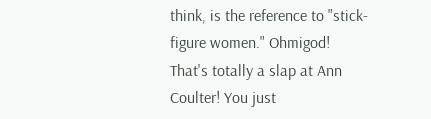think, is the reference to "stick-figure women." Ohmigod! That's totally a slap at Ann Coulter! You just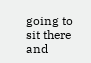going to sit there and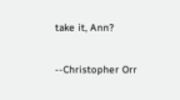take it, Ann?

--Christopher Orr